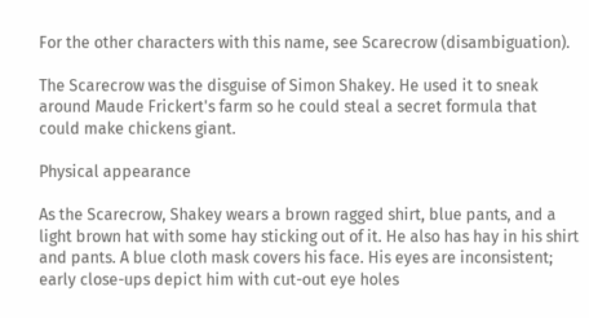For the other characters with this name, see Scarecrow (disambiguation).

The Scarecrow was the disguise of Simon Shakey. He used it to sneak around Maude Frickert's farm so he could steal a secret formula that could make chickens giant.

Physical appearance

As the Scarecrow, Shakey wears a brown ragged shirt, blue pants, and a light brown hat with some hay sticking out of it. He also has hay in his shirt and pants. A blue cloth mask covers his face. His eyes are inconsistent; early close-ups depict him with cut-out eye holes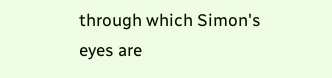through which Simon's eyes are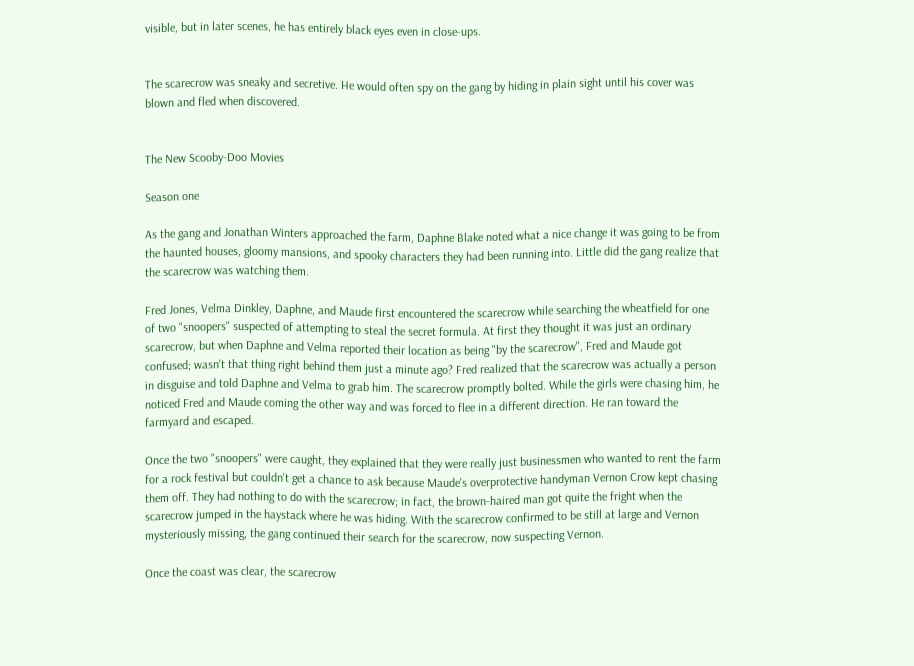visible, but in later scenes, he has entirely black eyes even in close-ups.


The scarecrow was sneaky and secretive. He would often spy on the gang by hiding in plain sight until his cover was blown and fled when discovered.


The New Scooby-Doo Movies

Season one

As the gang and Jonathan Winters approached the farm, Daphne Blake noted what a nice change it was going to be from the haunted houses, gloomy mansions, and spooky characters they had been running into. Little did the gang realize that the scarecrow was watching them.

Fred Jones, Velma Dinkley, Daphne, and Maude first encountered the scarecrow while searching the wheatfield for one of two "snoopers" suspected of attempting to steal the secret formula. At first they thought it was just an ordinary scarecrow, but when Daphne and Velma reported their location as being "by the scarecrow", Fred and Maude got confused; wasn't that thing right behind them just a minute ago? Fred realized that the scarecrow was actually a person in disguise and told Daphne and Velma to grab him. The scarecrow promptly bolted. While the girls were chasing him, he noticed Fred and Maude coming the other way and was forced to flee in a different direction. He ran toward the farmyard and escaped.

Once the two "snoopers" were caught, they explained that they were really just businessmen who wanted to rent the farm for a rock festival but couldn't get a chance to ask because Maude's overprotective handyman Vernon Crow kept chasing them off. They had nothing to do with the scarecrow; in fact, the brown-haired man got quite the fright when the scarecrow jumped in the haystack where he was hiding. With the scarecrow confirmed to be still at large and Vernon mysteriously missing, the gang continued their search for the scarecrow, now suspecting Vernon.

Once the coast was clear, the scarecrow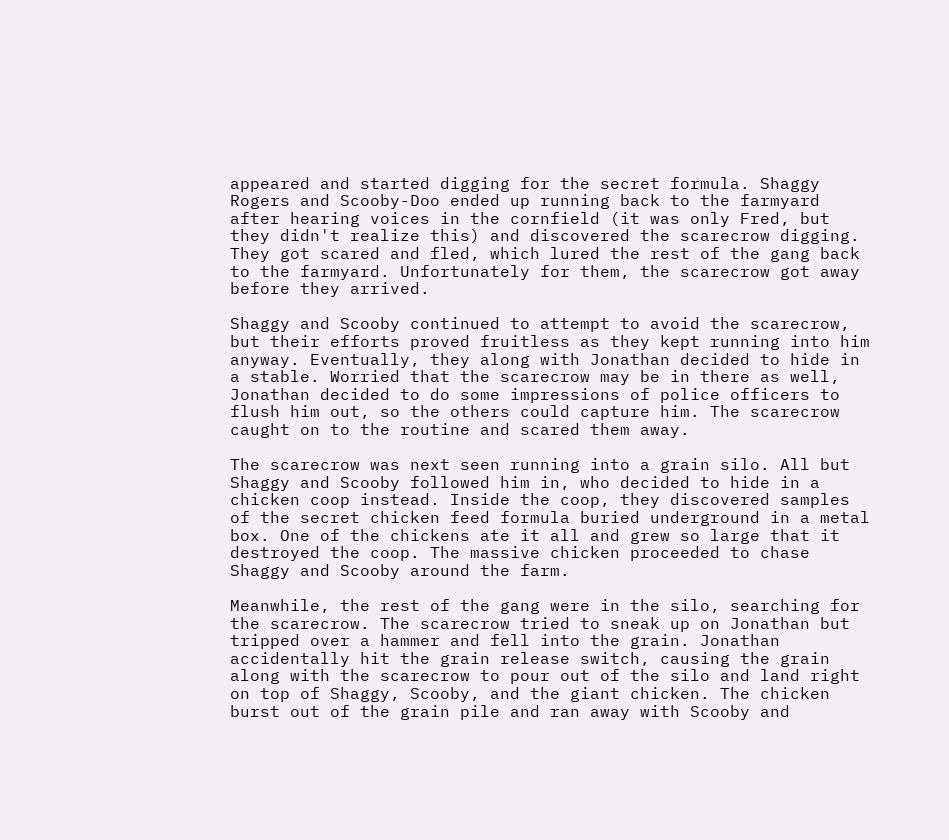appeared and started digging for the secret formula. Shaggy Rogers and Scooby-Doo ended up running back to the farmyard after hearing voices in the cornfield (it was only Fred, but they didn't realize this) and discovered the scarecrow digging. They got scared and fled, which lured the rest of the gang back to the farmyard. Unfortunately for them, the scarecrow got away before they arrived.

Shaggy and Scooby continued to attempt to avoid the scarecrow, but their efforts proved fruitless as they kept running into him anyway. Eventually, they along with Jonathan decided to hide in a stable. Worried that the scarecrow may be in there as well, Jonathan decided to do some impressions of police officers to flush him out, so the others could capture him. The scarecrow caught on to the routine and scared them away.

The scarecrow was next seen running into a grain silo. All but Shaggy and Scooby followed him in, who decided to hide in a chicken coop instead. Inside the coop, they discovered samples of the secret chicken feed formula buried underground in a metal box. One of the chickens ate it all and grew so large that it destroyed the coop. The massive chicken proceeded to chase Shaggy and Scooby around the farm.

Meanwhile, the rest of the gang were in the silo, searching for the scarecrow. The scarecrow tried to sneak up on Jonathan but tripped over a hammer and fell into the grain. Jonathan accidentally hit the grain release switch, causing the grain along with the scarecrow to pour out of the silo and land right on top of Shaggy, Scooby, and the giant chicken. The chicken burst out of the grain pile and ran away with Scooby and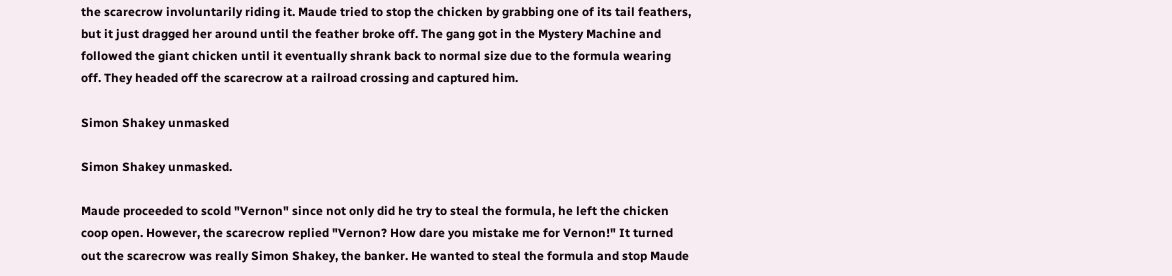the scarecrow involuntarily riding it. Maude tried to stop the chicken by grabbing one of its tail feathers, but it just dragged her around until the feather broke off. The gang got in the Mystery Machine and followed the giant chicken until it eventually shrank back to normal size due to the formula wearing off. They headed off the scarecrow at a railroad crossing and captured him.

Simon Shakey unmasked

Simon Shakey unmasked.

Maude proceeded to scold "Vernon" since not only did he try to steal the formula, he left the chicken coop open. However, the scarecrow replied "Vernon? How dare you mistake me for Vernon!" It turned out the scarecrow was really Simon Shakey, the banker. He wanted to steal the formula and stop Maude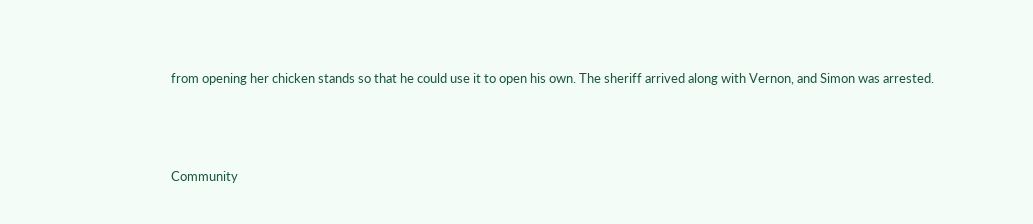from opening her chicken stands so that he could use it to open his own. The sheriff arrived along with Vernon, and Simon was arrested.



Community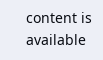content is available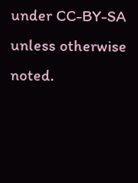under CC-BY-SA unless otherwise noted.